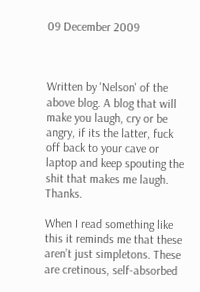09 December 2009



Written by 'Nelson' of the above blog. A blog that will make you laugh, cry or be angry, if its the latter, fuck off back to your cave or laptop and keep spouting the shit that makes me laugh. Thanks.

When I read something like this it reminds me that these aren’t just simpletons. These are cretinous, self-absorbed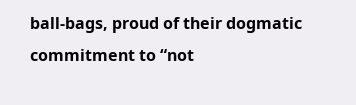ball-bags, proud of their dogmatic commitment to “not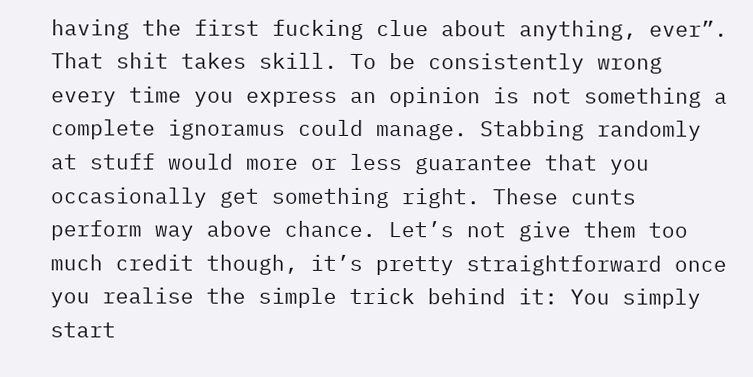having the first fucking clue about anything, ever”. That shit takes skill. To be consistently wrong every time you express an opinion is not something a complete ignoramus could manage. Stabbing randomly at stuff would more or less guarantee that you occasionally get something right. These cunts perform way above chance. Let’s not give them too much credit though, it’s pretty straightforward once you realise the simple trick behind it: You simply start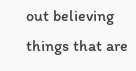out believing things that are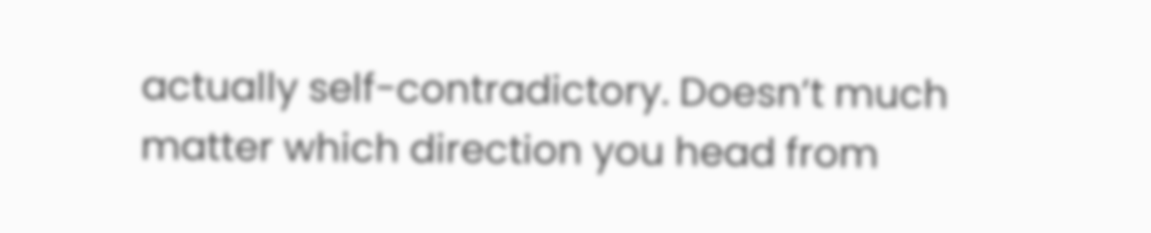actually self-contradictory. Doesn’t much matter which direction you head from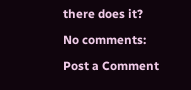there does it?

No comments:

Post a Comment